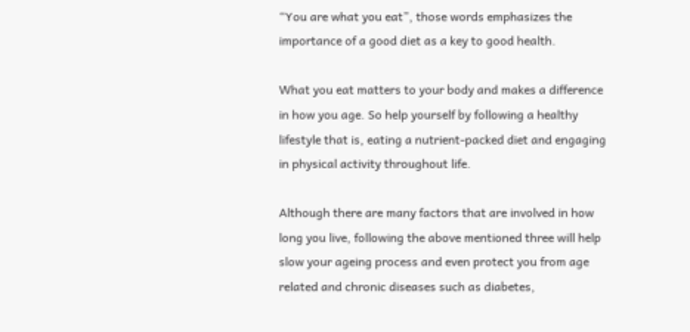“You are what you eat”, those words emphasizes the importance of a good diet as a key to good health.

What you eat matters to your body and makes a difference in how you age. So help yourself by following a healthy lifestyle that is, eating a nutrient-packed diet and engaging in physical activity throughout life.

Although there are many factors that are involved in how long you live, following the above mentioned three will help slow your ageing process and even protect you from age related and chronic diseases such as diabetes,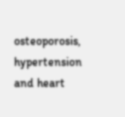osteoporosis, hypertension and heart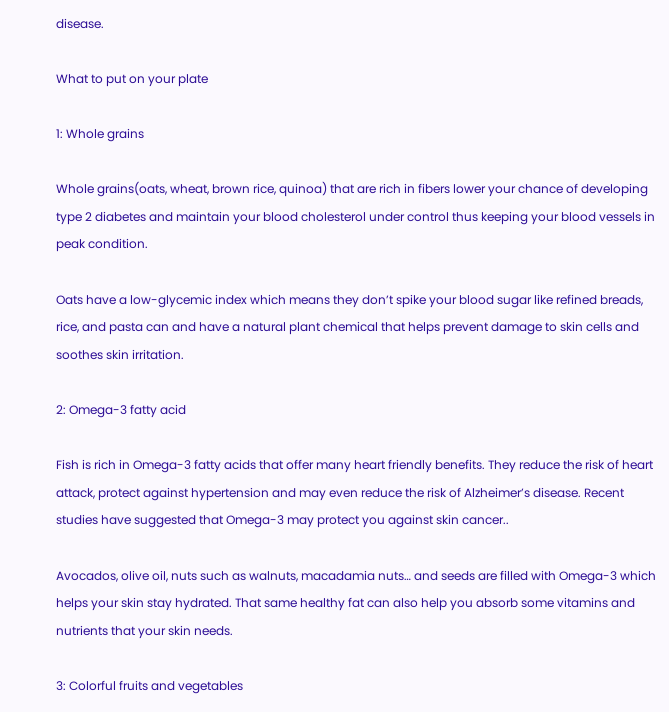disease.

What to put on your plate

1: Whole grains

Whole grains(oats, wheat, brown rice, quinoa) that are rich in fibers lower your chance of developing type 2 diabetes and maintain your blood cholesterol under control thus keeping your blood vessels in peak condition.

Oats have a low-glycemic index which means they don’t spike your blood sugar like refined breads, rice, and pasta can and have a natural plant chemical that helps prevent damage to skin cells and soothes skin irritation.

2: Omega-3 fatty acid

Fish is rich in Omega-3 fatty acids that offer many heart friendly benefits. They reduce the risk of heart attack, protect against hypertension and may even reduce the risk of Alzheimer’s disease. Recent studies have suggested that Omega-3 may protect you against skin cancer..

Avocados, olive oil, nuts such as walnuts, macadamia nuts… and seeds are filled with Omega-3 which helps your skin stay hydrated. That same healthy fat can also help you absorb some vitamins and nutrients that your skin needs.

3: Colorful fruits and vegetables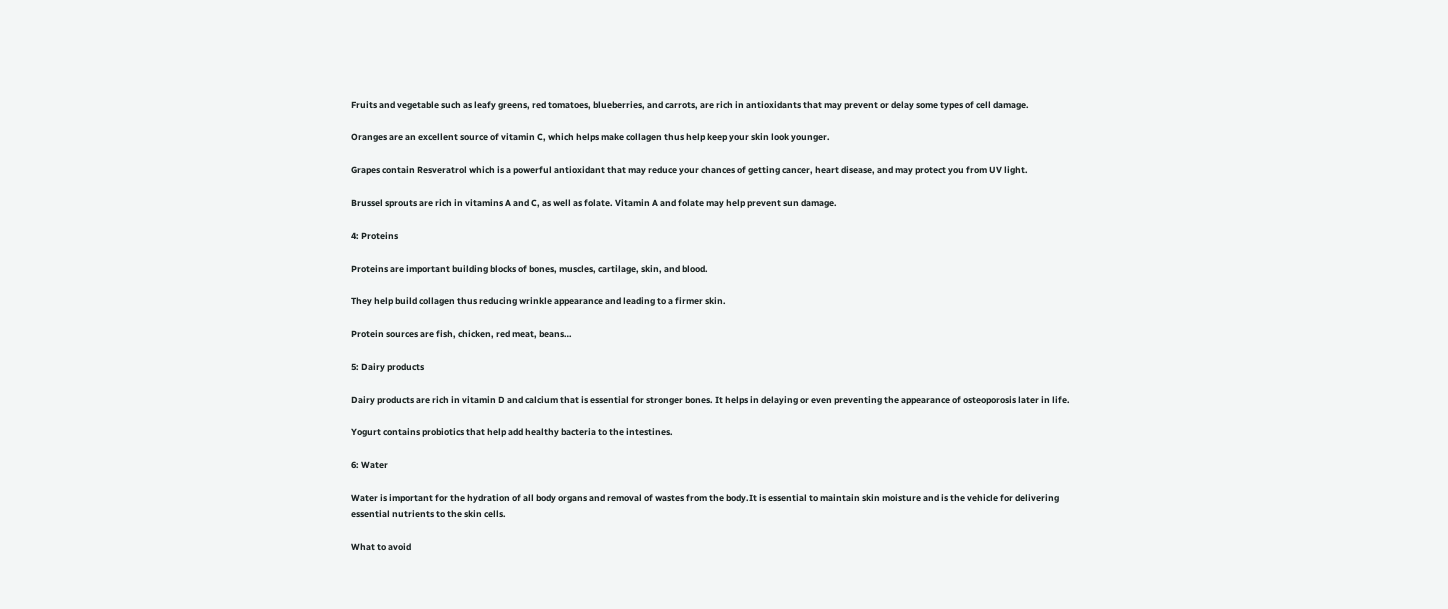Fruits and vegetable such as leafy greens, red tomatoes, blueberries, and carrots, are rich in antioxidants that may prevent or delay some types of cell damage.

Oranges are an excellent source of vitamin C, which helps make collagen thus help keep your skin look younger.

Grapes contain Resveratrol which is a powerful antioxidant that may reduce your chances of getting cancer, heart disease, and may protect you from UV light.

Brussel sprouts are rich in vitamins A and C, as well as folate. Vitamin A and folate may help prevent sun damage.

4: Proteins

Proteins are important building blocks of bones, muscles, cartilage, skin, and blood.

They help build collagen thus reducing wrinkle appearance and leading to a firmer skin.

Protein sources are fish, chicken, red meat, beans…

5: Dairy products

Dairy products are rich in vitamin D and calcium that is essential for stronger bones. It helps in delaying or even preventing the appearance of osteoporosis later in life.

Yogurt contains probiotics that help add healthy bacteria to the intestines.

6: Water

Water is important for the hydration of all body organs and removal of wastes from the body.It is essential to maintain skin moisture and is the vehicle for delivering essential nutrients to the skin cells.

What to avoid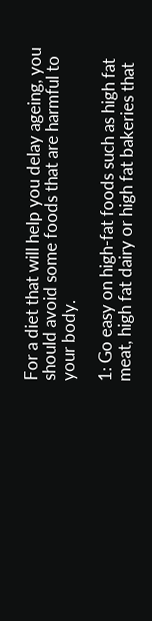For a diet that will help you delay ageing, you should avoid some foods that are harmful to your body.

1: Go easy on high-fat foods such as high fat meat, high fat dairy or high fat bakeries that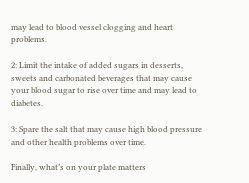may lead to blood vessel clogging and heart problems.

2: Limit the intake of added sugars in desserts, sweets and carbonated beverages that may cause your blood sugar to rise over time and may lead to diabetes.

3: Spare the salt that may cause high blood pressure and other health problems over time.

Finally, what’s on your plate matters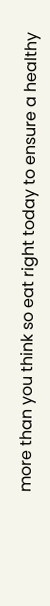more than you think so eat right today to ensure a healthy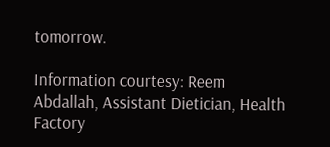tomorrow.

Information courtesy: Reem Abdallah, Assistant Dietician, Health Factory